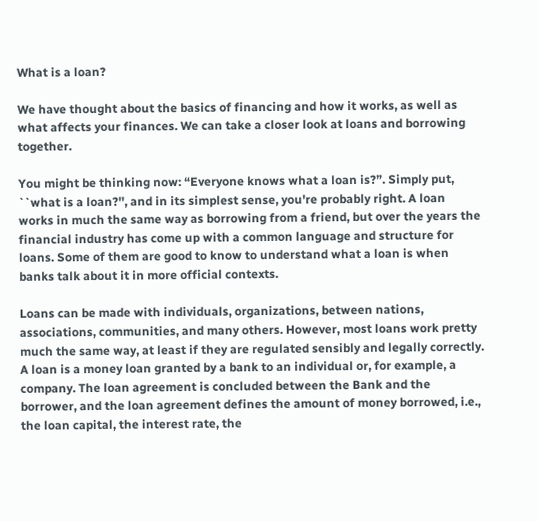What is a loan?

We have thought about the basics of financing and how it works, as well as what affects your finances. We can take a closer look at loans and borrowing together.

You might be thinking now: “Everyone knows what a loan is?”. Simply put, ``what is a loan?'', and in its simplest sense, you're probably right. A loan works in much the same way as borrowing from a friend, but over the years the financial industry has come up with a common language and structure for loans. Some of them are good to know to understand what a loan is when banks talk about it in more official contexts.

Loans can be made with individuals, organizations, between nations, associations, communities, and many others. However, most loans work pretty much the same way, at least if they are regulated sensibly and legally correctly. A loan is a money loan granted by a bank to an individual or, for example, a company. The loan agreement is concluded between the Bank and the borrower, and the loan agreement defines the amount of money borrowed, i.e., the loan capital, the interest rate, the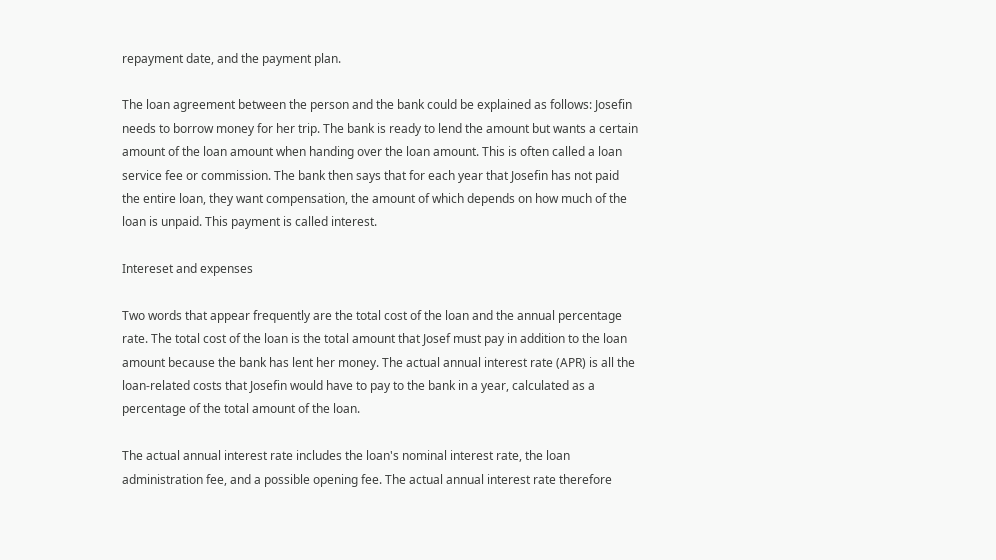repayment date, and the payment plan.

The loan agreement between the person and the bank could be explained as follows: Josefin needs to borrow money for her trip. The bank is ready to lend the amount but wants a certain amount of the loan amount when handing over the loan amount. This is often called a loan service fee or commission. The bank then says that for each year that Josefin has not paid the entire loan, they want compensation, the amount of which depends on how much of the loan is unpaid. This payment is called interest.

Intereset and expenses

Two words that appear frequently are the total cost of the loan and the annual percentage rate. The total cost of the loan is the total amount that Josef must pay in addition to the loan amount because the bank has lent her money. The actual annual interest rate (APR) is all the loan-related costs that Josefin would have to pay to the bank in a year, calculated as a percentage of the total amount of the loan.

The actual annual interest rate includes the loan's nominal interest rate, the loan administration fee, and a possible opening fee. The actual annual interest rate therefore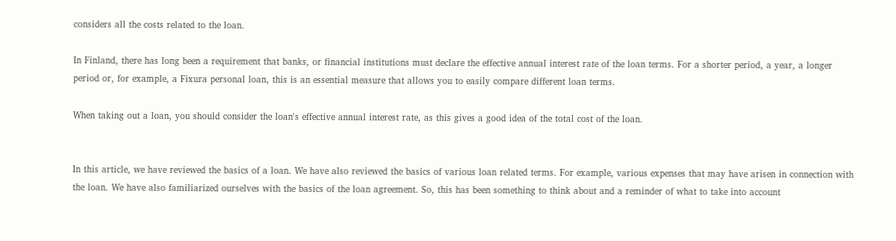considers all the costs related to the loan.

In Finland, there has long been a requirement that banks, or financial institutions must declare the effective annual interest rate of the loan terms. For a shorter period, a year, a longer period or, for example, a Fixura personal loan, this is an essential measure that allows you to easily compare different loan terms.

When taking out a loan, you should consider the loan's effective annual interest rate, as this gives a good idea of the total cost of the loan.


In this article, we have reviewed the basics of a loan. We have also reviewed the basics of various loan related terms. For example, various expenses that may have arisen in connection with the loan. We have also familiarized ourselves with the basics of the loan agreement. So, this has been something to think about and a reminder of what to take into account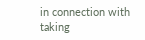in connection with taking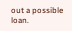out a possible loan.